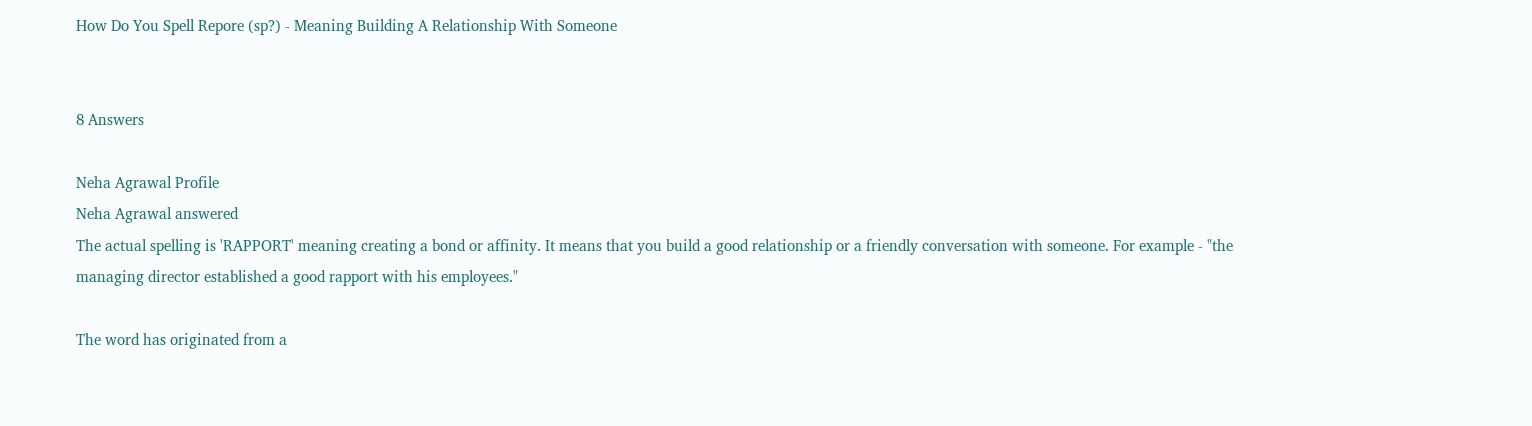How Do You Spell Repore (sp?) - Meaning Building A Relationship With Someone


8 Answers

Neha Agrawal Profile
Neha Agrawal answered
The actual spelling is 'RAPPORT' meaning creating a bond or affinity. It means that you build a good relationship or a friendly conversation with someone. For example - "the managing director established a good rapport with his employees."

The word has originated from a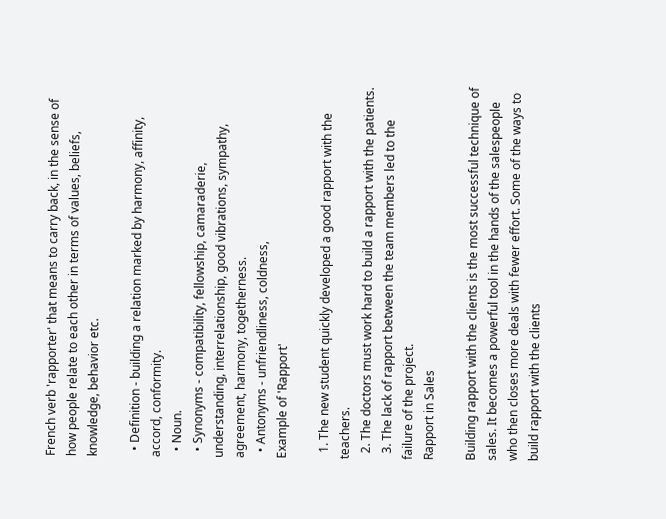French verb 'rapporter' that means to carry back, in the sense of how people relate to each other in terms of values, beliefs, knowledge, behavior etc.

  • Definition - building a relation marked by harmony, affinity, accord, conformity.
  • Noun.
  • Synonyms - compatibility, fellowship, camaraderie, understanding, interrelationship, good vibrations, sympathy, agreement, harmony, togetherness.
  • Antonyms - unfriendliness, coldness,
Example of 'Rapport'

  1. The new student quickly developed a good rapport with the teachers.
  2. The doctors must work hard to build a rapport with the patients.
  3. The lack of rapport between the team members led to the failure of the project.
Rapport in Sales

Building rapport with the clients is the most successful technique of sales. It becomes a powerful tool in the hands of the salespeople who then closes more deals with fewer effort. Some of the ways to build rapport with the clients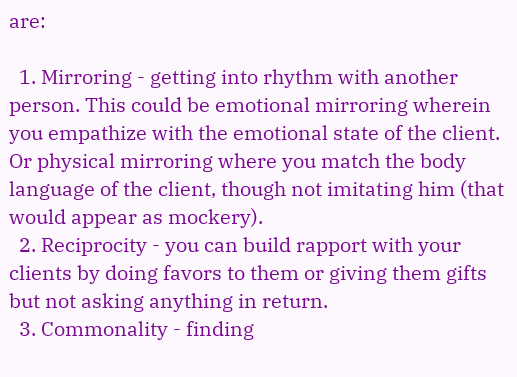are:

  1. Mirroring - getting into rhythm with another person. This could be emotional mirroring wherein you empathize with the emotional state of the client. Or physical mirroring where you match the body language of the client, though not imitating him (that would appear as mockery).
  2. Reciprocity - you can build rapport with your clients by doing favors to them or giving them gifts but not asking anything in return.
  3. Commonality - finding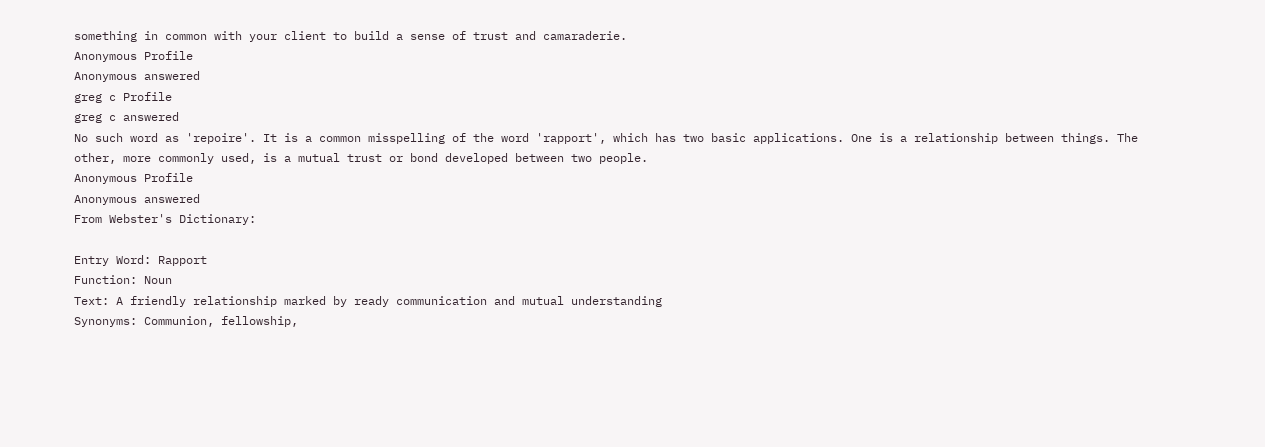something in common with your client to build a sense of trust and camaraderie.
Anonymous Profile
Anonymous answered
greg c Profile
greg c answered
No such word as 'repoire'. It is a common misspelling of the word 'rapport', which has two basic applications. One is a relationship between things. The other, more commonly used, is a mutual trust or bond developed between two people.
Anonymous Profile
Anonymous answered
From Webster's Dictionary:

Entry Word: Rapport
Function: Noun
Text: A friendly relationship marked by ready communication and mutual understanding
Synonyms: Communion, fellowship,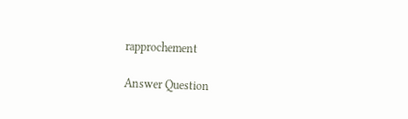rapprochement

Answer Question